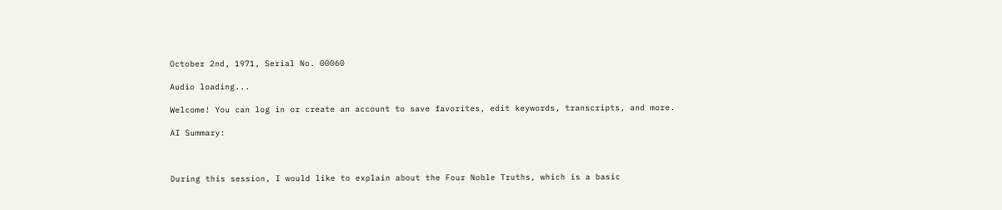October 2nd, 1971, Serial No. 00060

Audio loading...

Welcome! You can log in or create an account to save favorites, edit keywords, transcripts, and more.

AI Summary:



During this session, I would like to explain about the Four Noble Truths, which is a basic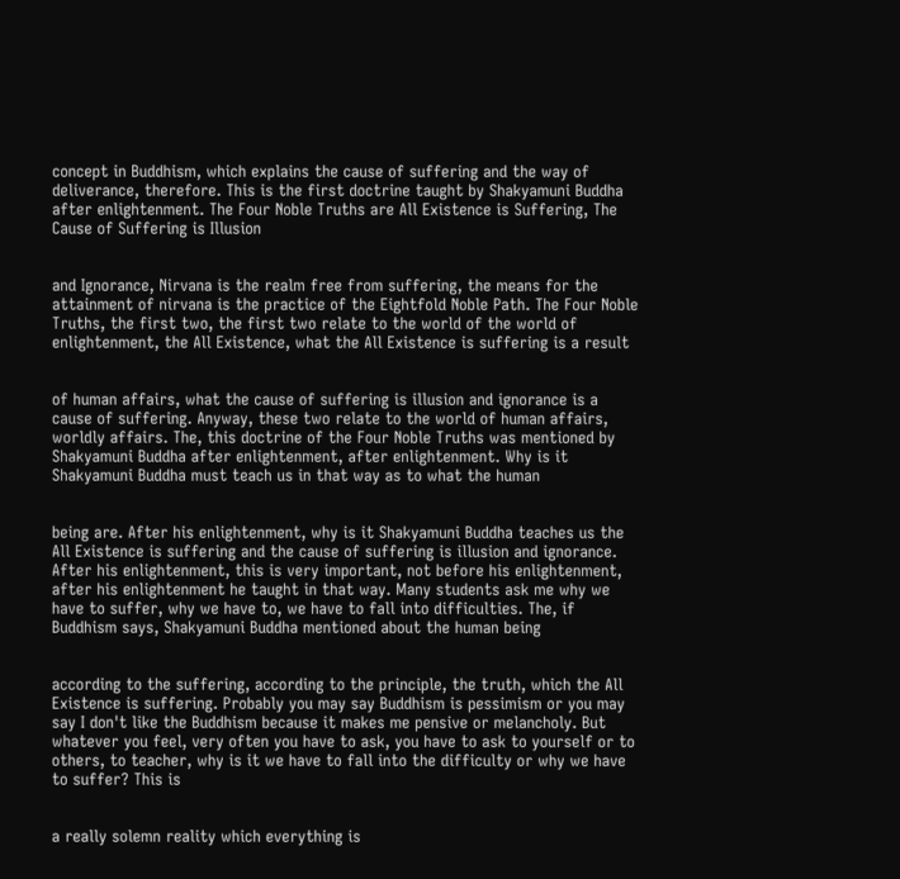concept in Buddhism, which explains the cause of suffering and the way of deliverance, therefore. This is the first doctrine taught by Shakyamuni Buddha after enlightenment. The Four Noble Truths are All Existence is Suffering, The Cause of Suffering is Illusion


and Ignorance, Nirvana is the realm free from suffering, the means for the attainment of nirvana is the practice of the Eightfold Noble Path. The Four Noble Truths, the first two, the first two relate to the world of the world of enlightenment, the All Existence, what the All Existence is suffering is a result


of human affairs, what the cause of suffering is illusion and ignorance is a cause of suffering. Anyway, these two relate to the world of human affairs, worldly affairs. The, this doctrine of the Four Noble Truths was mentioned by Shakyamuni Buddha after enlightenment, after enlightenment. Why is it Shakyamuni Buddha must teach us in that way as to what the human


being are. After his enlightenment, why is it Shakyamuni Buddha teaches us the All Existence is suffering and the cause of suffering is illusion and ignorance. After his enlightenment, this is very important, not before his enlightenment, after his enlightenment he taught in that way. Many students ask me why we have to suffer, why we have to, we have to fall into difficulties. The, if Buddhism says, Shakyamuni Buddha mentioned about the human being


according to the suffering, according to the principle, the truth, which the All Existence is suffering. Probably you may say Buddhism is pessimism or you may say I don't like the Buddhism because it makes me pensive or melancholy. But whatever you feel, very often you have to ask, you have to ask to yourself or to others, to teacher, why is it we have to fall into the difficulty or why we have to suffer? This is


a really solemn reality which everything is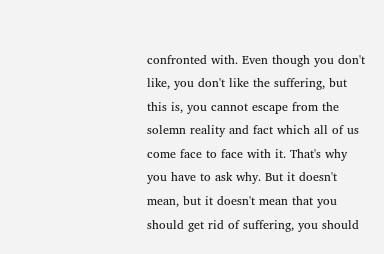confronted with. Even though you don't like, you don't like the suffering, but this is, you cannot escape from the solemn reality and fact which all of us come face to face with it. That's why you have to ask why. But it doesn't mean, but it doesn't mean that you should get rid of suffering, you should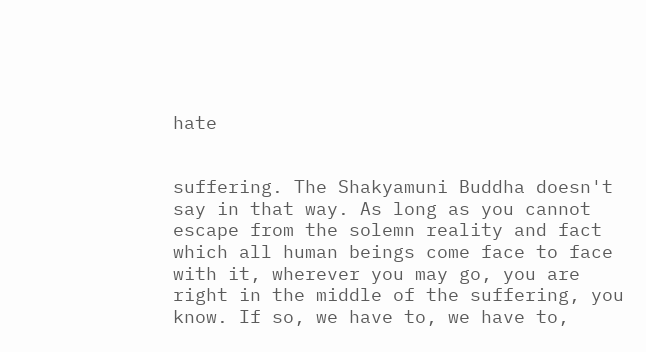hate


suffering. The Shakyamuni Buddha doesn't say in that way. As long as you cannot escape from the solemn reality and fact which all human beings come face to face with it, wherever you may go, you are right in the middle of the suffering, you know. If so, we have to, we have to,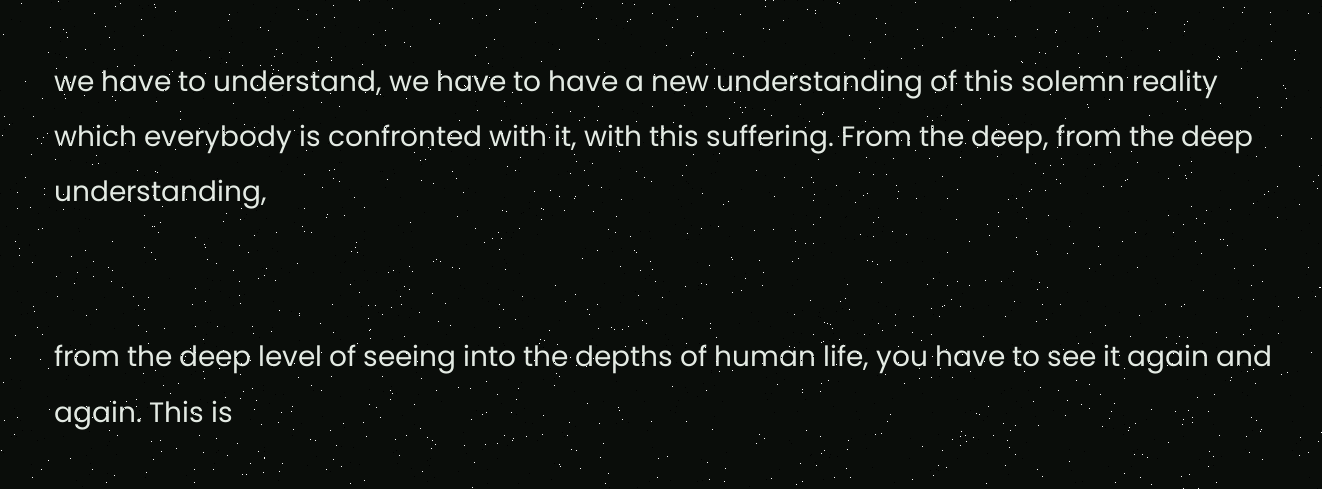we have to understand, we have to have a new understanding of this solemn reality which everybody is confronted with it, with this suffering. From the deep, from the deep understanding,


from the deep level of seeing into the depths of human life, you have to see it again and again. This is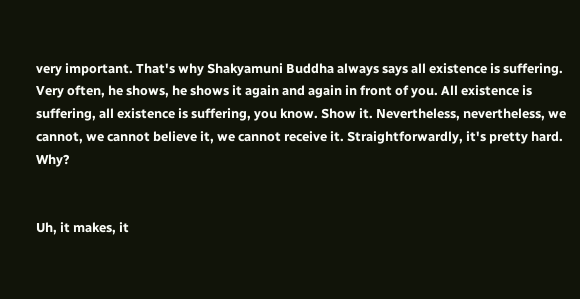very important. That's why Shakyamuni Buddha always says all existence is suffering. Very often, he shows, he shows it again and again in front of you. All existence is suffering, all existence is suffering, you know. Show it. Nevertheless, nevertheless, we cannot, we cannot believe it, we cannot receive it. Straightforwardly, it's pretty hard. Why?


Uh, it makes, it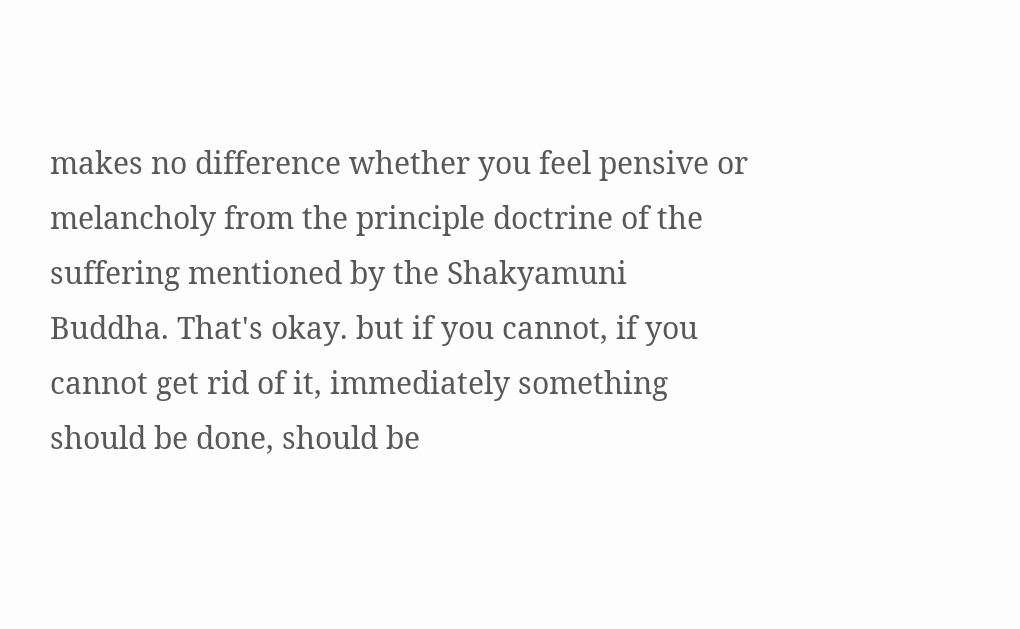makes no difference whether you feel pensive or melancholy from the principle doctrine of the suffering mentioned by the Shakyamuni Buddha. That's okay. but if you cannot, if you cannot get rid of it, immediately something should be done, should be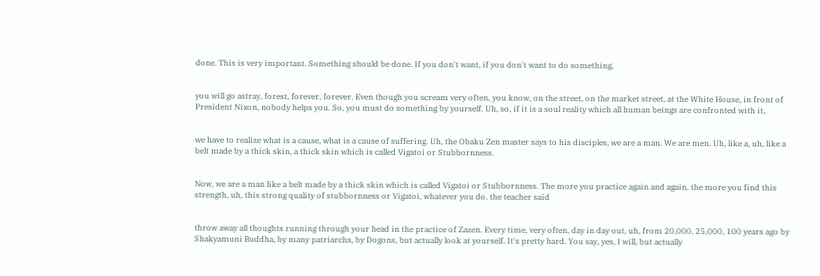done. This is very important. Something should be done. If you don't want, if you don't want to do something,


you will go astray, forest, forever, forever. Even though you scream very often, you know, on the street, on the market street, at the White House, in front of President Nixon, nobody helps you. So, you must do something by yourself. Uh, so, if it is a soul reality which all human beings are confronted with it,


we have to realize what is a cause, what is a cause of suffering. Uh, the Obaku Zen master says to his disciples, we are a man. We are men. Uh, like a, uh, like a belt made by a thick skin, a thick skin which is called Vigatoi or Stubbornness.


Now, we are a man like a belt made by a thick skin which is called Vigatoi or Stubbornness. The more you practice again and again, the more you find this strength, uh, this strong quality of stubbornness or Vigatoi, whatever you do. the teacher said


throw away all thoughts running through your head in the practice of Zazen. Every time, very often, day in day out, uh, from 20,000, 25,000, 100 years ago by Shakyamuni Buddha, by many patriarchs, by Dogons, but actually look at yourself. It's pretty hard. You say, yes, I will, but actually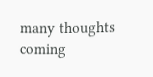many thoughts coming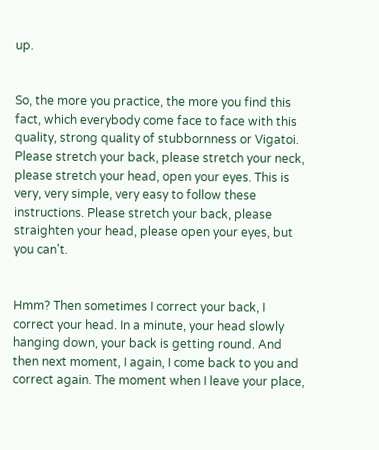up.


So, the more you practice, the more you find this fact, which everybody come face to face with this quality, strong quality of stubbornness or Vigatoi. Please stretch your back, please stretch your neck, please stretch your head, open your eyes. This is very, very simple, very easy to follow these instructions. Please stretch your back, please straighten your head, please open your eyes, but you can't.


Hmm? Then sometimes I correct your back, I correct your head. In a minute, your head slowly hanging down, your back is getting round. And then next moment, I again, I come back to you and correct again. The moment when I leave your place,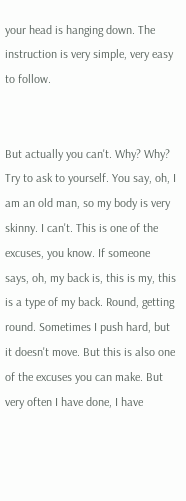your head is hanging down. The instruction is very simple, very easy to follow.


But actually you can't. Why? Why? Try to ask to yourself. You say, oh, I am an old man, so my body is very skinny. I can't. This is one of the excuses, you know. If someone says, oh, my back is, this is my, this is a type of my back. Round, getting round. Sometimes I push hard, but it doesn't move. But this is also one of the excuses you can make. But very often I have done, I have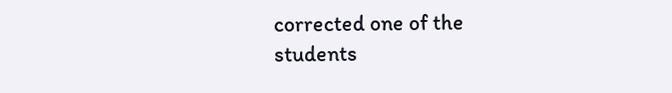corrected one of the students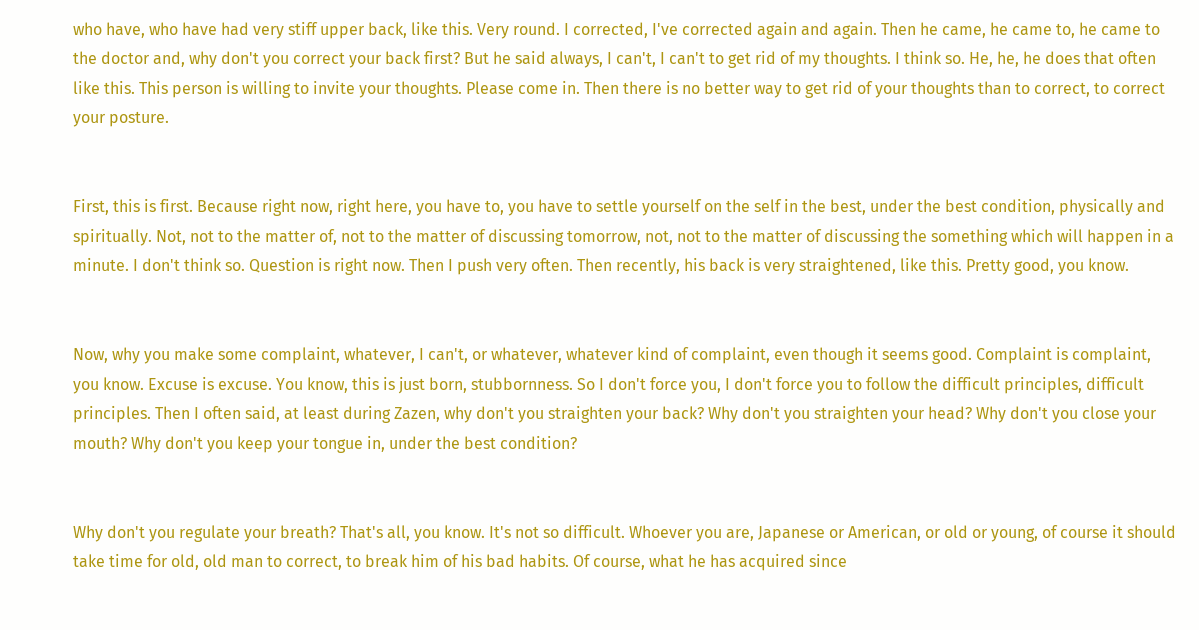who have, who have had very stiff upper back, like this. Very round. I corrected, I've corrected again and again. Then he came, he came to, he came to the doctor and, why don't you correct your back first? But he said always, I can't, I can't to get rid of my thoughts. I think so. He, he, he does that often like this. This person is willing to invite your thoughts. Please come in. Then there is no better way to get rid of your thoughts than to correct, to correct your posture.


First, this is first. Because right now, right here, you have to, you have to settle yourself on the self in the best, under the best condition, physically and spiritually. Not, not to the matter of, not to the matter of discussing tomorrow, not, not to the matter of discussing the something which will happen in a minute. I don't think so. Question is right now. Then I push very often. Then recently, his back is very straightened, like this. Pretty good, you know.


Now, why you make some complaint, whatever, I can't, or whatever, whatever kind of complaint, even though it seems good. Complaint is complaint, you know. Excuse is excuse. You know, this is just born, stubbornness. So I don't force you, I don't force you to follow the difficult principles, difficult principles. Then I often said, at least during Zazen, why don't you straighten your back? Why don't you straighten your head? Why don't you close your mouth? Why don't you keep your tongue in, under the best condition?


Why don't you regulate your breath? That's all, you know. It's not so difficult. Whoever you are, Japanese or American, or old or young, of course it should take time for old, old man to correct, to break him of his bad habits. Of course, what he has acquired since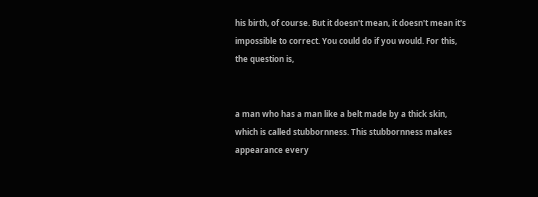his birth, of course. But it doesn't mean, it doesn't mean it's impossible to correct. You could do if you would. For this, the question is,


a man who has a man like a belt made by a thick skin, which is called stubbornness. This stubbornness makes appearance every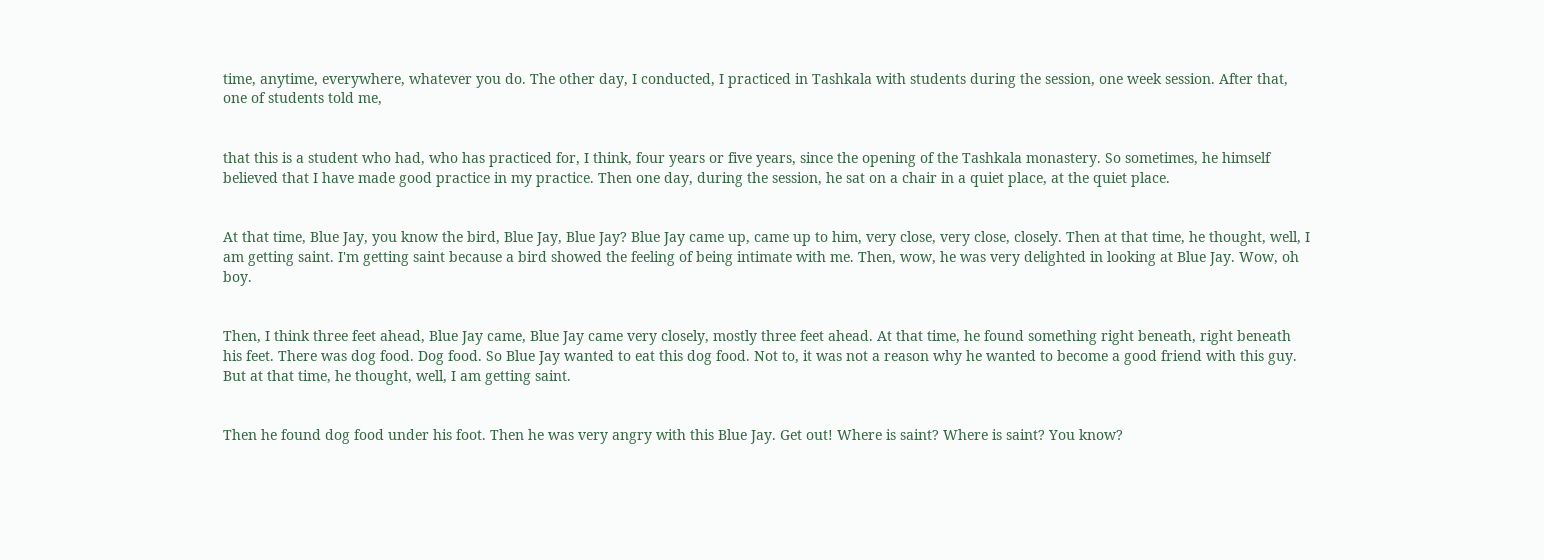time, anytime, everywhere, whatever you do. The other day, I conducted, I practiced in Tashkala with students during the session, one week session. After that, one of students told me,


that this is a student who had, who has practiced for, I think, four years or five years, since the opening of the Tashkala monastery. So sometimes, he himself believed that I have made good practice in my practice. Then one day, during the session, he sat on a chair in a quiet place, at the quiet place.


At that time, Blue Jay, you know the bird, Blue Jay, Blue Jay? Blue Jay came up, came up to him, very close, very close, closely. Then at that time, he thought, well, I am getting saint. I'm getting saint because a bird showed the feeling of being intimate with me. Then, wow, he was very delighted in looking at Blue Jay. Wow, oh boy.


Then, I think three feet ahead, Blue Jay came, Blue Jay came very closely, mostly three feet ahead. At that time, he found something right beneath, right beneath his feet. There was dog food. Dog food. So Blue Jay wanted to eat this dog food. Not to, it was not a reason why he wanted to become a good friend with this guy. But at that time, he thought, well, I am getting saint.


Then he found dog food under his foot. Then he was very angry with this Blue Jay. Get out! Where is saint? Where is saint? You know?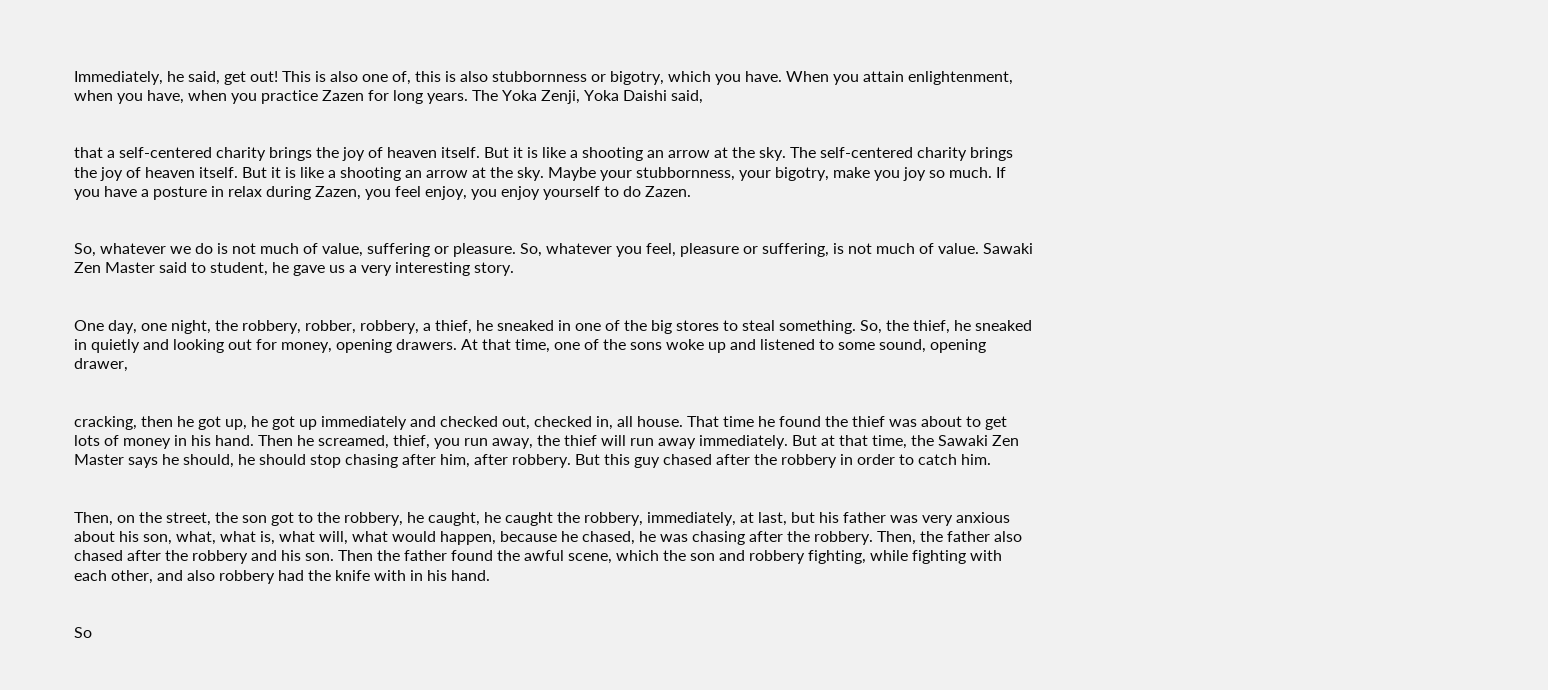Immediately, he said, get out! This is also one of, this is also stubbornness or bigotry, which you have. When you attain enlightenment, when you have, when you practice Zazen for long years. The Yoka Zenji, Yoka Daishi said,


that a self-centered charity brings the joy of heaven itself. But it is like a shooting an arrow at the sky. The self-centered charity brings the joy of heaven itself. But it is like a shooting an arrow at the sky. Maybe your stubbornness, your bigotry, make you joy so much. If you have a posture in relax during Zazen, you feel enjoy, you enjoy yourself to do Zazen.


So, whatever we do is not much of value, suffering or pleasure. So, whatever you feel, pleasure or suffering, is not much of value. Sawaki Zen Master said to student, he gave us a very interesting story.


One day, one night, the robbery, robber, robbery, a thief, he sneaked in one of the big stores to steal something. So, the thief, he sneaked in quietly and looking out for money, opening drawers. At that time, one of the sons woke up and listened to some sound, opening drawer,


cracking, then he got up, he got up immediately and checked out, checked in, all house. That time he found the thief was about to get lots of money in his hand. Then he screamed, thief, you run away, the thief will run away immediately. But at that time, the Sawaki Zen Master says he should, he should stop chasing after him, after robbery. But this guy chased after the robbery in order to catch him.


Then, on the street, the son got to the robbery, he caught, he caught the robbery, immediately, at last, but his father was very anxious about his son, what, what is, what will, what would happen, because he chased, he was chasing after the robbery. Then, the father also chased after the robbery and his son. Then the father found the awful scene, which the son and robbery fighting, while fighting with each other, and also robbery had the knife with in his hand.


So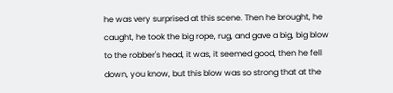he was very surprised at this scene. Then he brought, he caught, he took the big rope, rug, and gave a big, big blow to the robber's head, it was, it seemed good, then he fell down, you know, but this blow was so strong that at the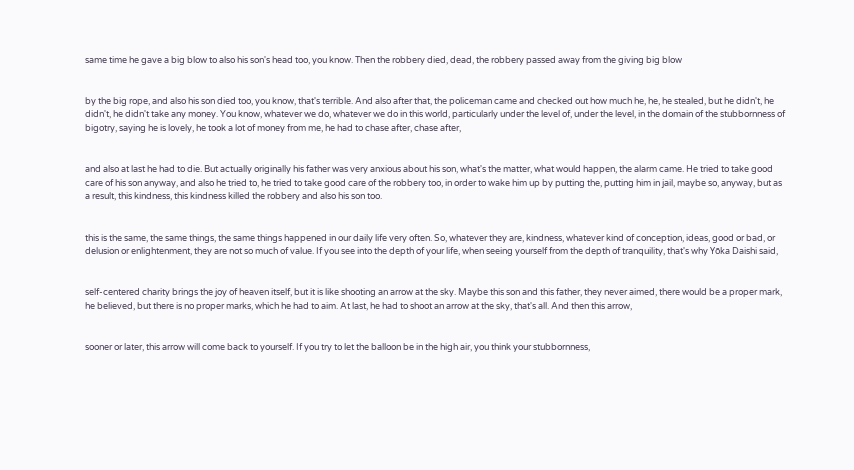same time he gave a big blow to also his son's head too, you know. Then the robbery died, dead, the robbery passed away from the giving big blow


by the big rope, and also his son died too, you know, that's terrible. And also after that, the policeman came and checked out how much he, he, he stealed, but he didn't, he didn't, he didn't take any money. You know, whatever we do, whatever we do in this world, particularly under the level of, under the level, in the domain of the stubbornness of bigotry, saying he is lovely, he took a lot of money from me, he had to chase after, chase after,


and also at last he had to die. But actually originally his father was very anxious about his son, what's the matter, what would happen, the alarm came. He tried to take good care of his son anyway, and also he tried to, he tried to take good care of the robbery too, in order to wake him up by putting the, putting him in jail, maybe so, anyway, but as a result, this kindness, this kindness killed the robbery and also his son too.


this is the same, the same things, the same things happened in our daily life very often. So, whatever they are, kindness, whatever kind of conception, ideas, good or bad, or delusion or enlightenment, they are not so much of value. If you see into the depth of your life, when seeing yourself from the depth of tranquility, that's why Yōka Daishi said,


self-centered charity brings the joy of heaven itself, but it is like shooting an arrow at the sky. Maybe this son and this father, they never aimed, there would be a proper mark, he believed, but there is no proper marks, which he had to aim. At last, he had to shoot an arrow at the sky, that's all. And then this arrow,


sooner or later, this arrow will come back to yourself. If you try to let the balloon be in the high air, you think your stubbornness,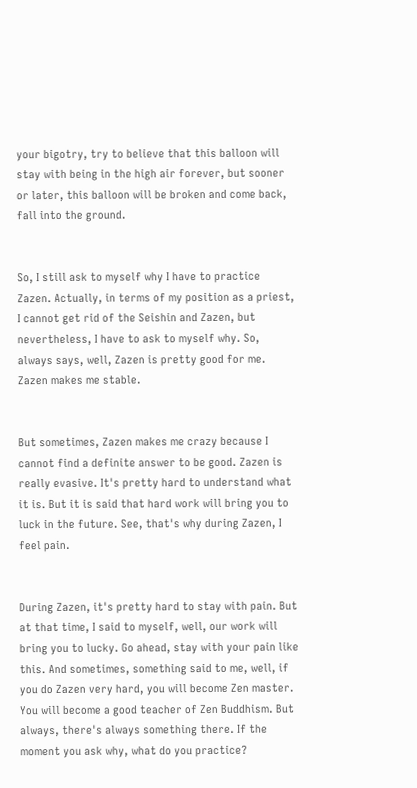your bigotry, try to believe that this balloon will stay with being in the high air forever, but sooner or later, this balloon will be broken and come back, fall into the ground.


So, I still ask to myself why I have to practice Zazen. Actually, in terms of my position as a priest, I cannot get rid of the Seishin and Zazen, but nevertheless, I have to ask to myself why. So, always says, well, Zazen is pretty good for me. Zazen makes me stable.


But sometimes, Zazen makes me crazy because I cannot find a definite answer to be good. Zazen is really evasive. It's pretty hard to understand what it is. But it is said that hard work will bring you to luck in the future. See, that's why during Zazen, I feel pain.


During Zazen, it's pretty hard to stay with pain. But at that time, I said to myself, well, our work will bring you to lucky. Go ahead, stay with your pain like this. And sometimes, something said to me, well, if you do Zazen very hard, you will become Zen master. You will become a good teacher of Zen Buddhism. But always, there's always something there. If the moment you ask why, what do you practice?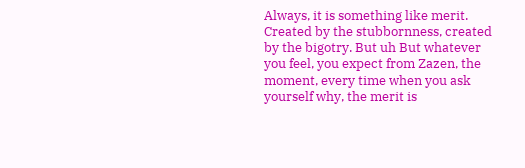Always, it is something like merit. Created by the stubbornness, created by the bigotry. But uh But whatever you feel, you expect from Zazen, the moment, every time when you ask yourself why, the merit is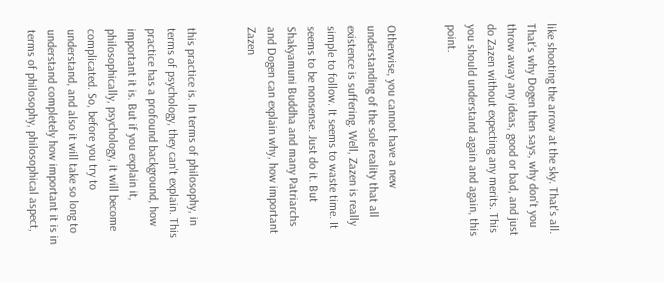like shooting the arrow at the sky. That's all. That's why Dogen then says, why don't you throw away any ideas, good or bad, and just do Zazen without expecting any merits. This you should understand again and again, this point.


Otherwise, you cannot have a new understanding of the sole reality that all existence is suffering. Well, Zazen is really simple to follow. It seems to waste time. It seems to be nonsense. Just do it. But Shakyamuni Buddha and many Patriarchs and Dogen can explain why, how important Zazen


this practice is. In terms of philosophy, in terms of psychology, they can't explain. This practice has a profound background, how important it is. But if you explain it, philosophically, psychology, it will become complicated. So, before you try to understand, and also it will take so long to understand completely how important it is in terms of philosophy, philosophical aspect,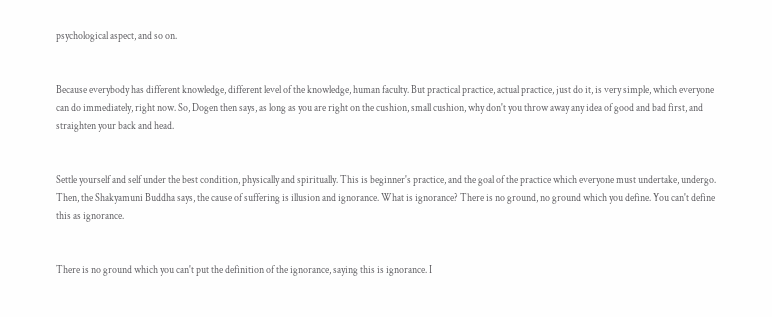psychological aspect, and so on.


Because everybody has different knowledge, different level of the knowledge, human faculty. But practical practice, actual practice, just do it, is very simple, which everyone can do immediately, right now. So, Dogen then says, as long as you are right on the cushion, small cushion, why don't you throw away any idea of good and bad first, and straighten your back and head.


Settle yourself and self under the best condition, physically and spiritually. This is beginner's practice, and the goal of the practice which everyone must undertake, undergo. Then, the Shakyamuni Buddha says, the cause of suffering is illusion and ignorance. What is ignorance? There is no ground, no ground which you define. You can't define this as ignorance.


There is no ground which you can't put the definition of the ignorance, saying this is ignorance. I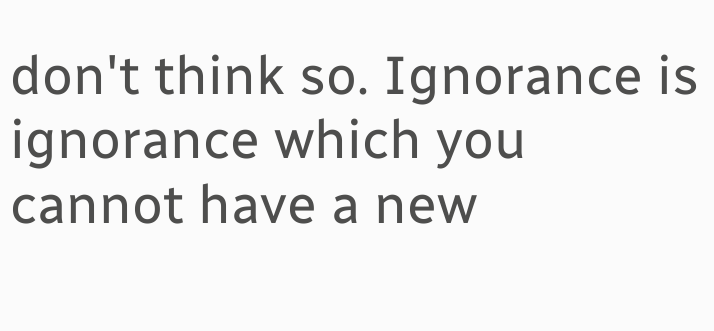don't think so. Ignorance is ignorance which you cannot have a new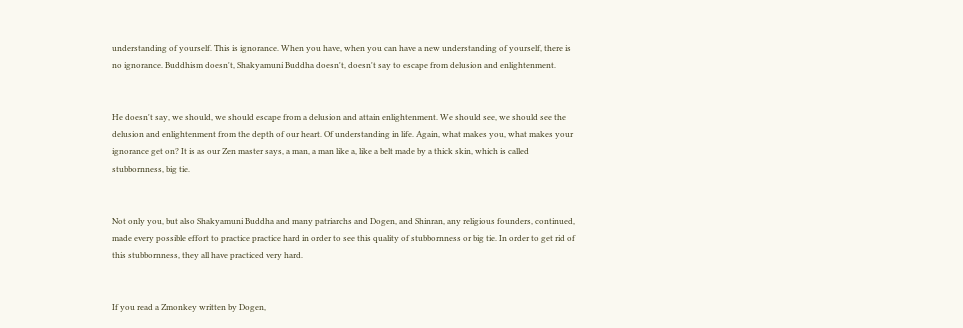understanding of yourself. This is ignorance. When you have, when you can have a new understanding of yourself, there is no ignorance. Buddhism doesn't, Shakyamuni Buddha doesn't, doesn't say to escape from delusion and enlightenment.


He doesn't say, we should, we should escape from a delusion and attain enlightenment. We should see, we should see the delusion and enlightenment from the depth of our heart. Of understanding in life. Again, what makes you, what makes your ignorance get on? It is as our Zen master says, a man, a man like a, like a belt made by a thick skin, which is called stubbornness, big tie.


Not only you, but also Shakyamuni Buddha and many patriarchs and Dogen, and Shinran, any religious founders, continued, made every possible effort to practice practice hard in order to see this quality of stubbornness or big tie. In order to get rid of this stubbornness, they all have practiced very hard.


If you read a Zmonkey written by Dogen,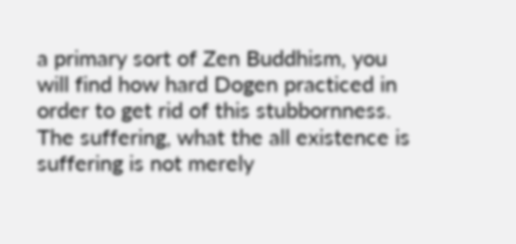a primary sort of Zen Buddhism, you will find how hard Dogen practiced in order to get rid of this stubbornness. The suffering, what the all existence is suffering is not merely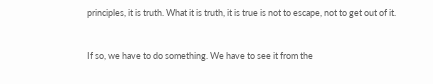principles, it is truth. What it is truth, it is true is not to escape, not to get out of it.


If so, we have to do something. We have to see it from the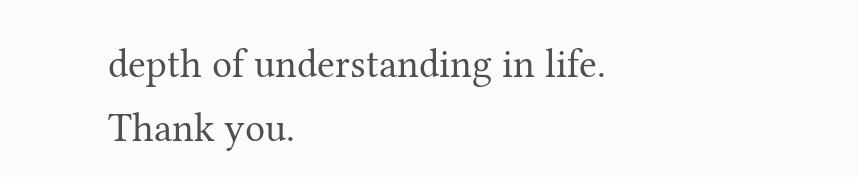depth of understanding in life. Thank you.